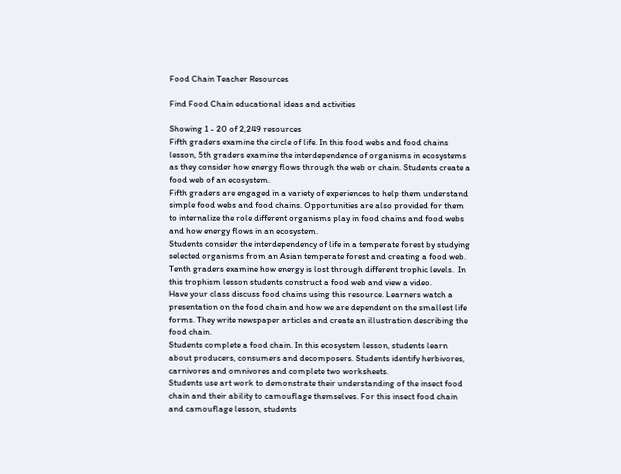Food Chain Teacher Resources

Find Food Chain educational ideas and activities

Showing 1 - 20 of 2,249 resources
Fifth graders examine the circle of life. In this food webs and food chains lesson, 5th graders examine the interdependence of organisms in ecosystems as they consider how energy flows through the web or chain. Students create a food web of an ecosystem.
Fifth graders are engaged in a variety of experiences to help them understand simple food webs and food chains. Opportunities are also provided for them to internalize the role different organisms play in food chains and food webs and how energy flows in an ecosystem.
Students consider the interdependency of life in a temperate forest by studying selected organisms from an Asian temperate forest and creating a food web.
Tenth graders examine how energy is lost through different trophic levels.  In this trophism lesson students construct a food web and view a video.
Have your class discuss food chains using this resource. Learners watch a presentation on the food chain and how we are dependent on the smallest life forms. They write newspaper articles and create an illustration describing the food chain.
Students complete a food chain. In this ecosystem lesson, students learn about producers, consumers and decomposers. Students identify herbivores, carnivores and omnivores and complete two worksheets.
Students use art work to demonstrate their understanding of the insect food chain and their ability to camouflage themselves. For this insect food chain and camouflage lesson, students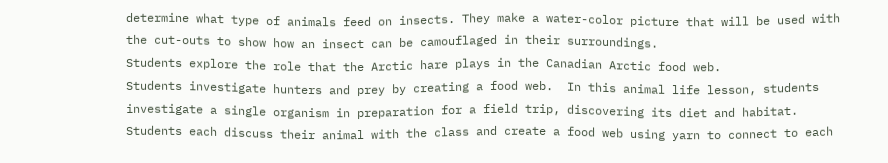determine what type of animals feed on insects. They make a water-color picture that will be used with the cut-outs to show how an insect can be camouflaged in their surroundings.
Students explore the role that the Arctic hare plays in the Canadian Arctic food web.
Students investigate hunters and prey by creating a food web.  In this animal life lesson, students investigate a single organism in preparation for a field trip, discovering its diet and habitat.  Students each discuss their animal with the class and create a food web using yarn to connect to each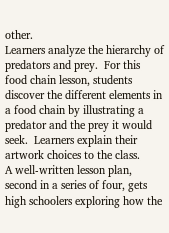other.
Learners analyze the hierarchy of predators and prey.  For this food chain lesson, students discover the different elements in a food chain by illustrating a predator and the prey it would seek.  Learners explain their artwork choices to the class.
A well-written lesson plan, second in a series of four, gets high schoolers exploring how the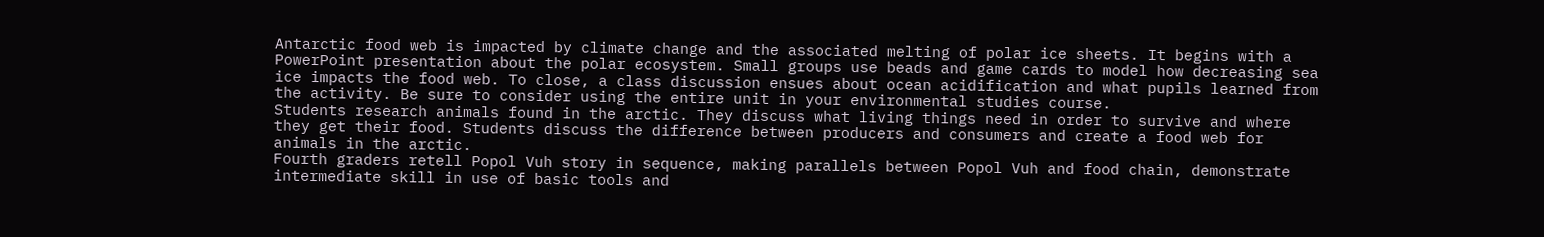Antarctic food web is impacted by climate change and the associated melting of polar ice sheets. It begins with a PowerPoint presentation about the polar ecosystem. Small groups use beads and game cards to model how decreasing sea ice impacts the food web. To close, a class discussion ensues about ocean acidification and what pupils learned from the activity. Be sure to consider using the entire unit in your environmental studies course.
Students research animals found in the arctic. They discuss what living things need in order to survive and where they get their food. Students discuss the difference between producers and consumers and create a food web for animals in the arctic.
Fourth graders retell Popol Vuh story in sequence, making parallels between Popol Vuh and food chain, demonstrate intermediate skill in use of basic tools and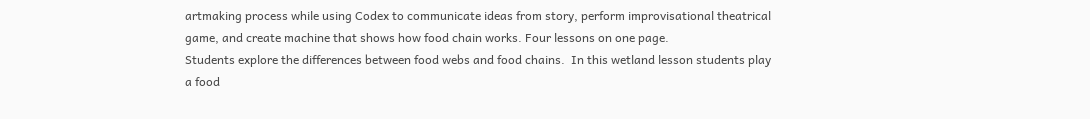artmaking process while using Codex to communicate ideas from story, perform improvisational theatrical game, and create machine that shows how food chain works. Four lessons on one page.
Students explore the differences between food webs and food chains.  In this wetland lesson students play a food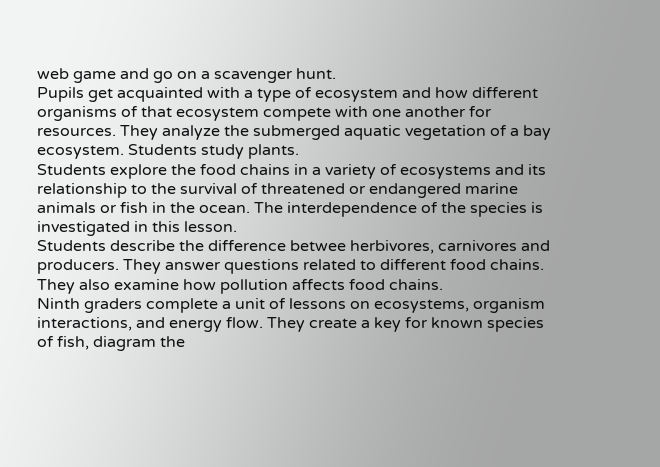web game and go on a scavenger hunt.
Pupils get acquainted with a type of ecosystem and how different organisms of that ecosystem compete with one another for resources. They analyze the submerged aquatic vegetation of a bay ecosystem. Students study plants.
Students explore the food chains in a variety of ecosystems and its relationship to the survival of threatened or endangered marine animals or fish in the ocean. The interdependence of the species is investigated in this lesson.
Students describe the difference betwee herbivores, carnivores and producers. They answer questions related to different food chains. They also examine how pollution affects food chains.
Ninth graders complete a unit of lessons on ecosystems, organism interactions, and energy flow. They create a key for known species of fish, diagram the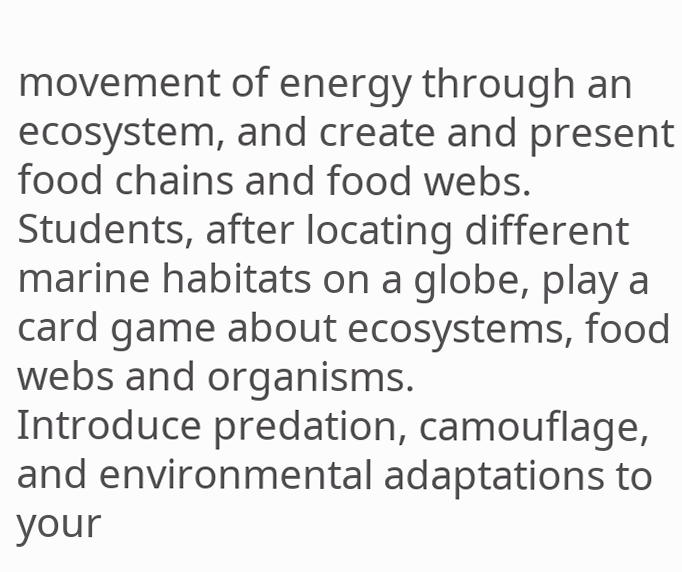movement of energy through an ecosystem, and create and present food chains and food webs.
Students, after locating different marine habitats on a globe, play a card game about ecosystems, food webs and organisms.
Introduce predation, camouflage, and environmental adaptations to your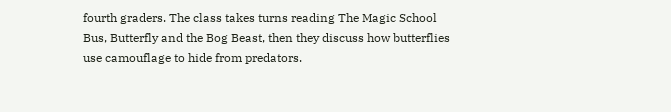fourth graders. The class takes turns reading The Magic School Bus, Butterfly and the Bog Beast, then they discuss how butterflies use camouflage to hide from predators.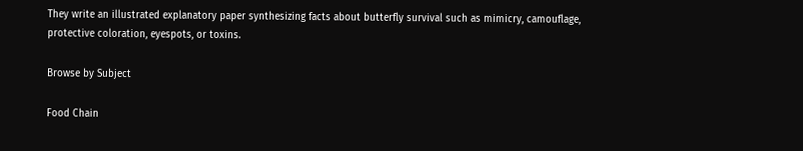They write an illustrated explanatory paper synthesizing facts about butterfly survival such as mimicry, camouflage, protective coloration, eyespots, or toxins.

Browse by Subject

Food Chain